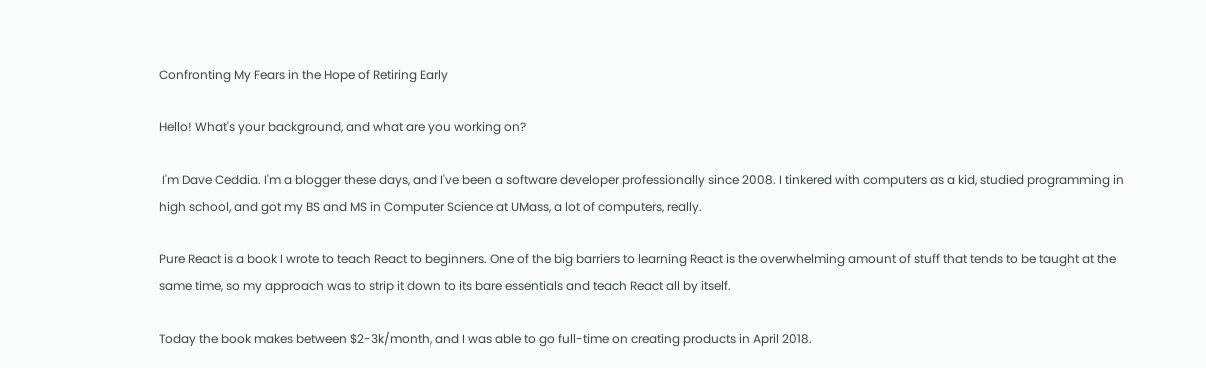Confronting My Fears in the Hope of Retiring Early

Hello! What's your background, and what are you working on?

 I'm Dave Ceddia. I'm a blogger these days, and I've been a software developer professionally since 2008. I tinkered with computers as a kid, studied programming in high school, and got my BS and MS in Computer Science at UMass, a lot of computers, really.

Pure React is a book I wrote to teach React to beginners. One of the big barriers to learning React is the overwhelming amount of stuff that tends to be taught at the same time, so my approach was to strip it down to its bare essentials and teach React all by itself.

Today the book makes between $2-3k/month, and I was able to go full-time on creating products in April 2018.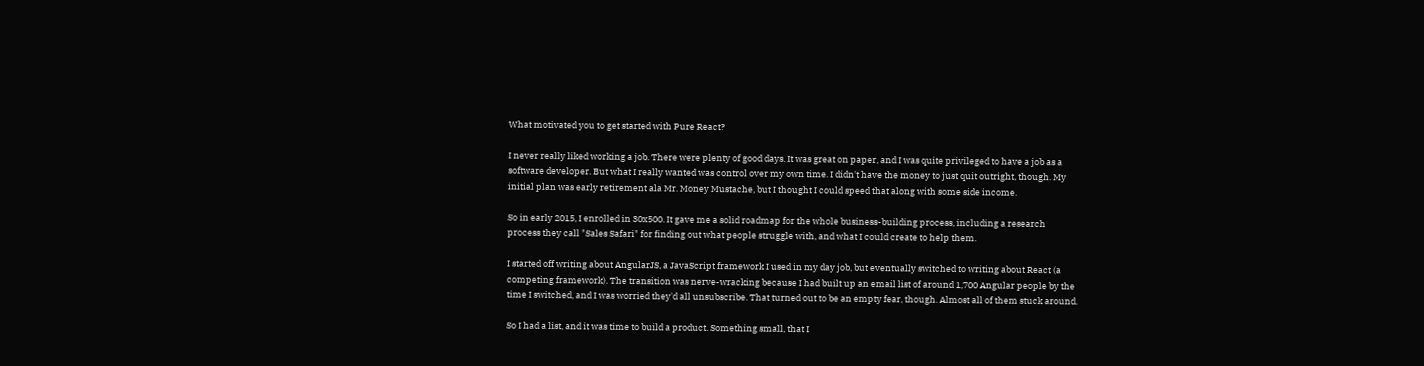What motivated you to get started with Pure React?

I never really liked working a job. There were plenty of good days. It was great on paper, and I was quite privileged to have a job as a software developer. But what I really wanted was control over my own time. I didn't have the money to just quit outright, though. My initial plan was early retirement ala Mr. Money Mustache, but I thought I could speed that along with some side income.

So in early 2015, I enrolled in 30x500. It gave me a solid roadmap for the whole business-building process, including a research process they call "Sales Safari" for finding out what people struggle with, and what I could create to help them.

I started off writing about AngularJS, a JavaScript framework I used in my day job, but eventually switched to writing about React (a competing framework). The transition was nerve-wracking because I had built up an email list of around 1,700 Angular people by the time I switched, and I was worried they'd all unsubscribe. That turned out to be an empty fear, though. Almost all of them stuck around.

So I had a list, and it was time to build a product. Something small, that I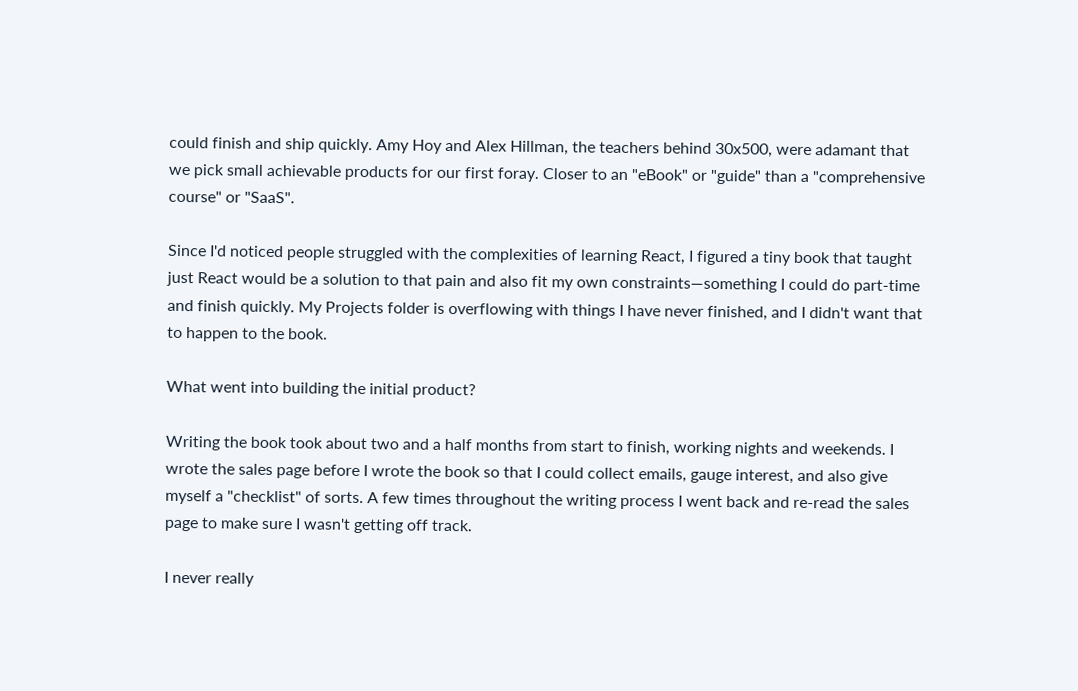could finish and ship quickly. Amy Hoy and Alex Hillman, the teachers behind 30x500, were adamant that we pick small achievable products for our first foray. Closer to an "eBook" or "guide" than a "comprehensive course" or "SaaS".

Since I'd noticed people struggled with the complexities of learning React, I figured a tiny book that taught just React would be a solution to that pain and also fit my own constraints—something I could do part-time and finish quickly. My Projects folder is overflowing with things I have never finished, and I didn't want that to happen to the book.

What went into building the initial product?

Writing the book took about two and a half months from start to finish, working nights and weekends. I wrote the sales page before I wrote the book so that I could collect emails, gauge interest, and also give myself a "checklist" of sorts. A few times throughout the writing process I went back and re-read the sales page to make sure I wasn't getting off track.

I never really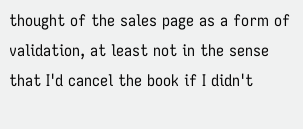thought of the sales page as a form of validation, at least not in the sense that I'd cancel the book if I didn't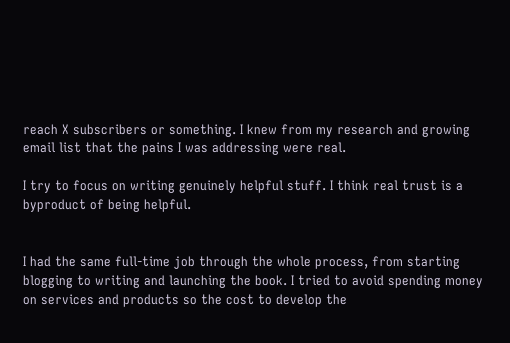reach X subscribers or something. I knew from my research and growing email list that the pains I was addressing were real.

I try to focus on writing genuinely helpful stuff. I think real trust is a byproduct of being helpful.


I had the same full-time job through the whole process, from starting blogging to writing and launching the book. I tried to avoid spending money on services and products so the cost to develop the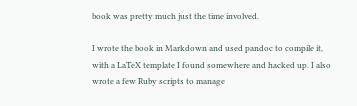book was pretty much just the time involved.

I wrote the book in Markdown and used pandoc to compile it, with a LaTeX template I found somewhere and hacked up. I also wrote a few Ruby scripts to manage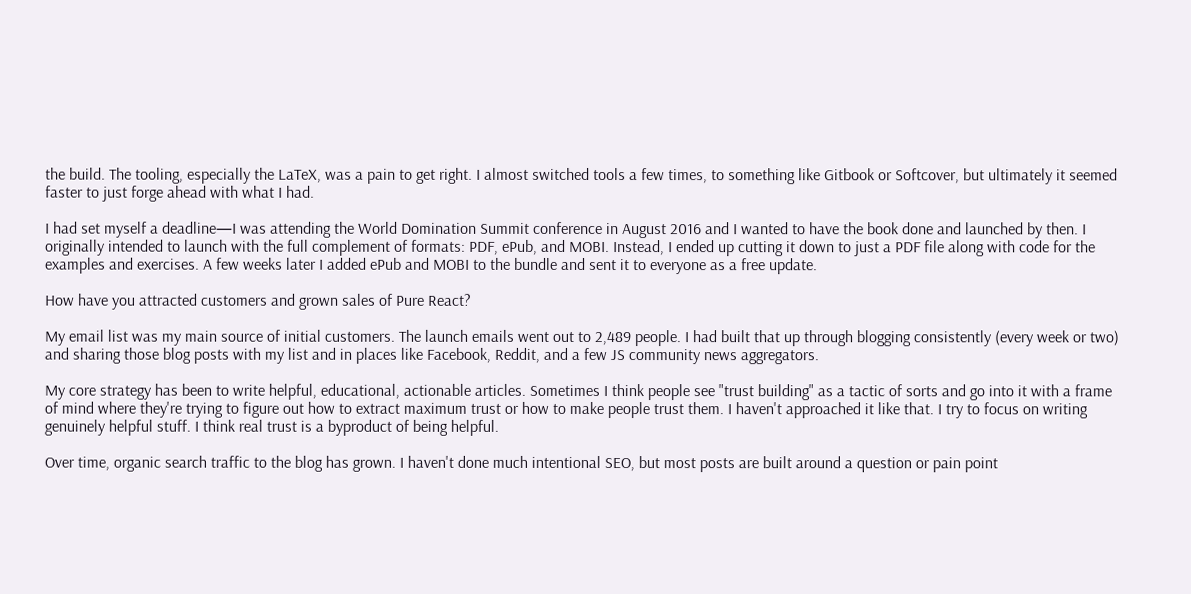the build. The tooling, especially the LaTeX, was a pain to get right. I almost switched tools a few times, to something like Gitbook or Softcover, but ultimately it seemed faster to just forge ahead with what I had.

I had set myself a deadline—I was attending the World Domination Summit conference in August 2016 and I wanted to have the book done and launched by then. I originally intended to launch with the full complement of formats: PDF, ePub, and MOBI. Instead, I ended up cutting it down to just a PDF file along with code for the examples and exercises. A few weeks later I added ePub and MOBI to the bundle and sent it to everyone as a free update.

How have you attracted customers and grown sales of Pure React?

My email list was my main source of initial customers. The launch emails went out to 2,489 people. I had built that up through blogging consistently (every week or two) and sharing those blog posts with my list and in places like Facebook, Reddit, and a few JS community news aggregators.

My core strategy has been to write helpful, educational, actionable articles. Sometimes I think people see "trust building" as a tactic of sorts and go into it with a frame of mind where they're trying to figure out how to extract maximum trust or how to make people trust them. I haven't approached it like that. I try to focus on writing genuinely helpful stuff. I think real trust is a byproduct of being helpful.

Over time, organic search traffic to the blog has grown. I haven't done much intentional SEO, but most posts are built around a question or pain point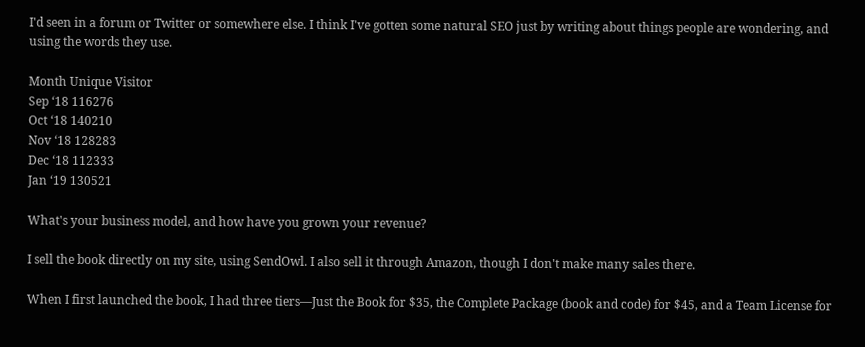I'd seen in a forum or Twitter or somewhere else. I think I've gotten some natural SEO just by writing about things people are wondering, and using the words they use.

Month Unique Visitor
Sep ‘18 116276
Oct ‘18 140210
Nov ‘18 128283
Dec ‘18 112333
Jan ‘19 130521

What's your business model, and how have you grown your revenue?

I sell the book directly on my site, using SendOwl. I also sell it through Amazon, though I don't make many sales there.

When I first launched the book, I had three tiers—Just the Book for $35, the Complete Package (book and code) for $45, and a Team License for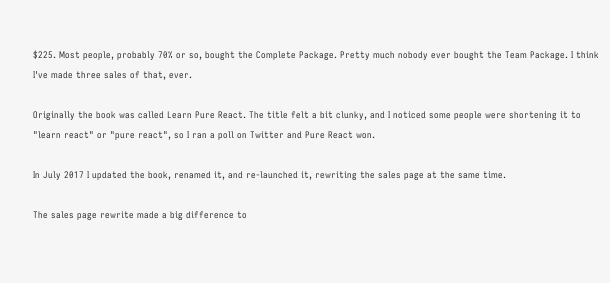$225. Most people, probably 70% or so, bought the Complete Package. Pretty much nobody ever bought the Team Package. I think I've made three sales of that, ever.

Originally the book was called Learn Pure React. The title felt a bit clunky, and I noticed some people were shortening it to "learn react" or "pure react", so I ran a poll on Twitter and Pure React won.

In July 2017 I updated the book, renamed it, and re-launched it, rewriting the sales page at the same time.

The sales page rewrite made a big difference to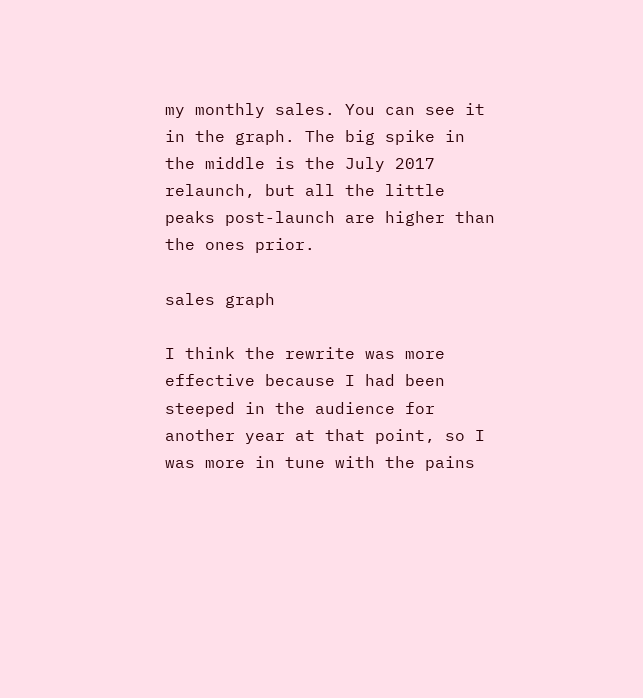my monthly sales. You can see it in the graph. The big spike in the middle is the July 2017 relaunch, but all the little peaks post-launch are higher than the ones prior.

sales graph

I think the rewrite was more effective because I had been steeped in the audience for another year at that point, so I was more in tune with the pains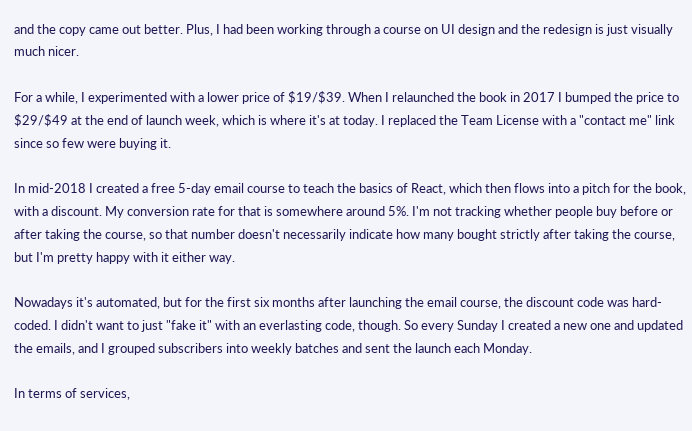and the copy came out better. Plus, I had been working through a course on UI design and the redesign is just visually much nicer.

For a while, I experimented with a lower price of $19/$39. When I relaunched the book in 2017 I bumped the price to $29/$49 at the end of launch week, which is where it's at today. I replaced the Team License with a "contact me" link since so few were buying it.

In mid-2018 I created a free 5-day email course to teach the basics of React, which then flows into a pitch for the book, with a discount. My conversion rate for that is somewhere around 5%. I'm not tracking whether people buy before or after taking the course, so that number doesn't necessarily indicate how many bought strictly after taking the course, but I'm pretty happy with it either way.

Nowadays it's automated, but for the first six months after launching the email course, the discount code was hard-coded. I didn't want to just "fake it" with an everlasting code, though. So every Sunday I created a new one and updated the emails, and I grouped subscribers into weekly batches and sent the launch each Monday.

In terms of services,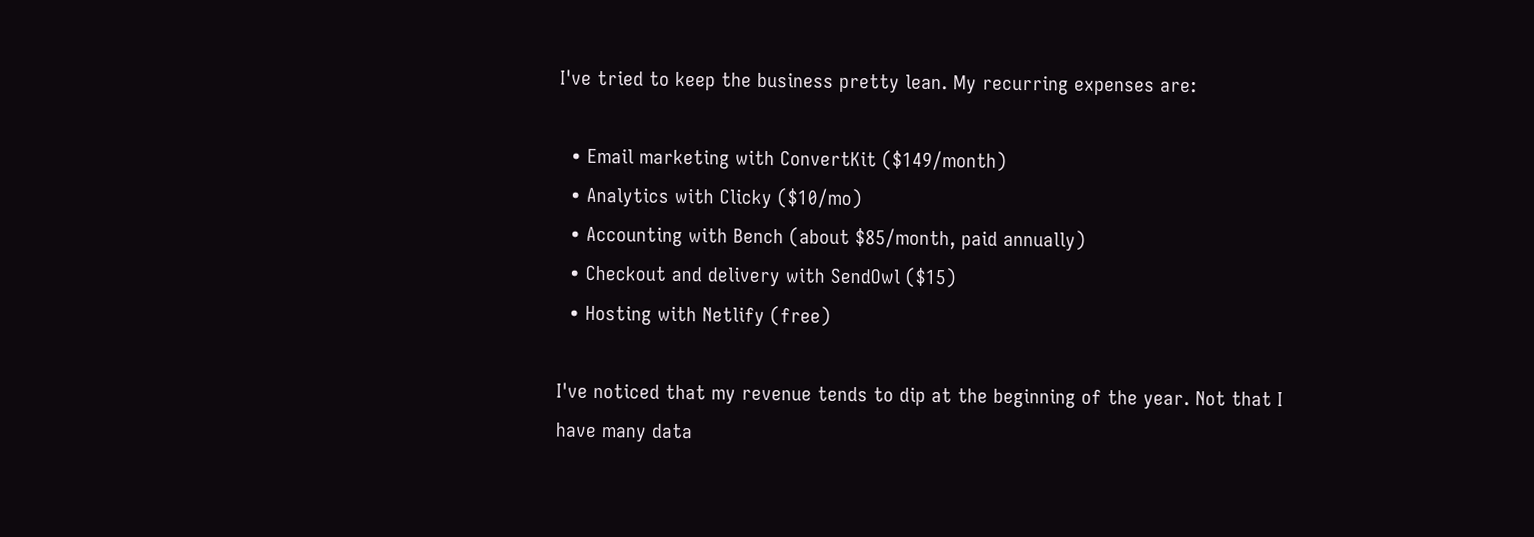I've tried to keep the business pretty lean. My recurring expenses are:

  • Email marketing with ConvertKit ($149/month)
  • Analytics with Clicky ($10/mo)
  • Accounting with Bench (about $85/month, paid annually)
  • Checkout and delivery with SendOwl ($15)
  • Hosting with Netlify (free)

I've noticed that my revenue tends to dip at the beginning of the year. Not that I have many data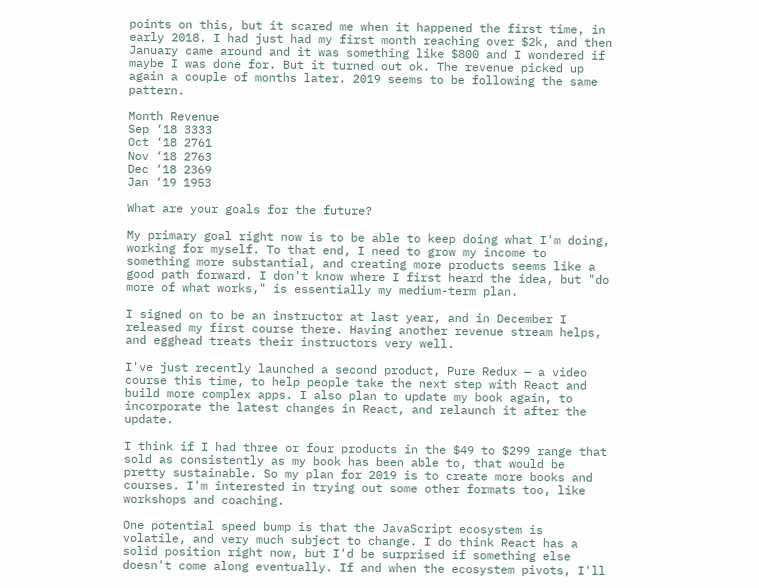points on this, but it scared me when it happened the first time, in early 2018. I had just had my first month reaching over $2k, and then January came around and it was something like $800 and I wondered if maybe I was done for. But it turned out ok. The revenue picked up again a couple of months later. 2019 seems to be following the same pattern.

Month Revenue
Sep ‘18 3333
Oct ‘18 2761
Nov ‘18 2763
Dec ‘18 2369
Jan ‘19 1953

What are your goals for the future?

My primary goal right now is to be able to keep doing what I'm doing, working for myself. To that end, I need to grow my income to something more substantial, and creating more products seems like a good path forward. I don't know where I first heard the idea, but "do more of what works," is essentially my medium-term plan.

I signed on to be an instructor at last year, and in December I released my first course there. Having another revenue stream helps, and egghead treats their instructors very well.

I've just recently launched a second product, Pure Redux — a video course this time, to help people take the next step with React and build more complex apps. I also plan to update my book again, to incorporate the latest changes in React, and relaunch it after the update.

I think if I had three or four products in the $49 to $299 range that sold as consistently as my book has been able to, that would be pretty sustainable. So my plan for 2019 is to create more books and courses. I'm interested in trying out some other formats too, like workshops and coaching.

One potential speed bump is that the JavaScript ecosystem is volatile, and very much subject to change. I do think React has a solid position right now, but I'd be surprised if something else doesn't come along eventually. If and when the ecosystem pivots, I'll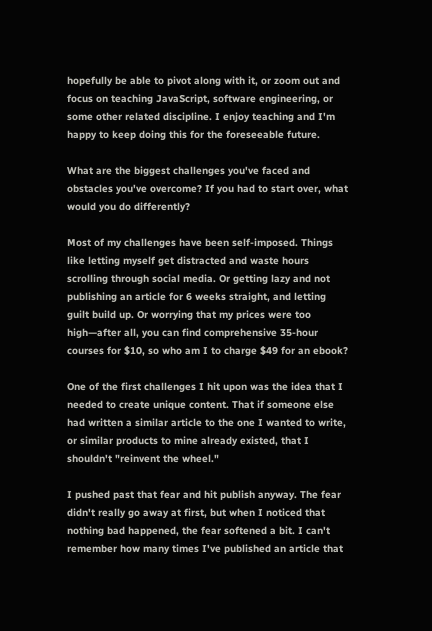hopefully be able to pivot along with it, or zoom out and focus on teaching JavaScript, software engineering, or some other related discipline. I enjoy teaching and I'm happy to keep doing this for the foreseeable future.

What are the biggest challenges you've faced and obstacles you've overcome? If you had to start over, what would you do differently?

Most of my challenges have been self-imposed. Things like letting myself get distracted and waste hours scrolling through social media. Or getting lazy and not publishing an article for 6 weeks straight, and letting guilt build up. Or worrying that my prices were too high—after all, you can find comprehensive 35-hour courses for $10, so who am I to charge $49 for an ebook?

One of the first challenges I hit upon was the idea that I needed to create unique content. That if someone else had written a similar article to the one I wanted to write, or similar products to mine already existed, that I shouldn't "reinvent the wheel."

I pushed past that fear and hit publish anyway. The fear didn't really go away at first, but when I noticed that nothing bad happened, the fear softened a bit. I can't remember how many times I've published an article that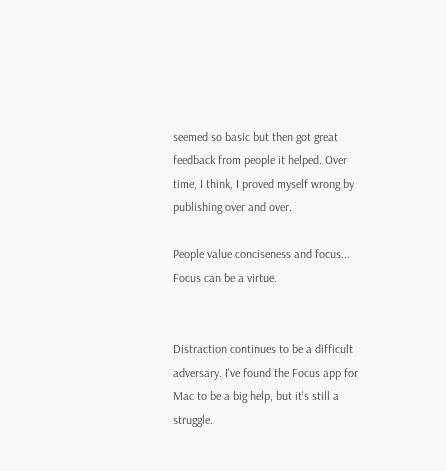seemed so basic but then got great feedback from people it helped. Over time, I think, I proved myself wrong by publishing over and over.

People value conciseness and focus... Focus can be a virtue.


Distraction continues to be a difficult adversary. I've found the Focus app for Mac to be a big help, but it's still a struggle.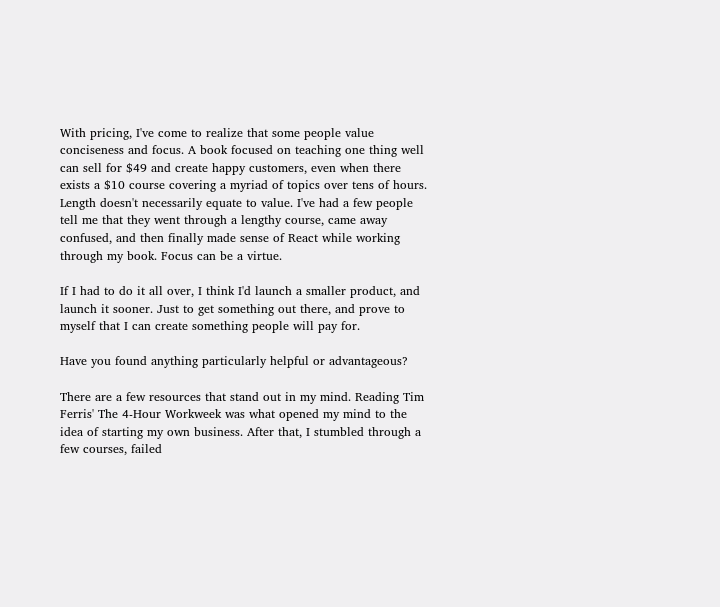With pricing, I've come to realize that some people value conciseness and focus. A book focused on teaching one thing well can sell for $49 and create happy customers, even when there exists a $10 course covering a myriad of topics over tens of hours. Length doesn't necessarily equate to value. I've had a few people tell me that they went through a lengthy course, came away confused, and then finally made sense of React while working through my book. Focus can be a virtue.

If I had to do it all over, I think I'd launch a smaller product, and launch it sooner. Just to get something out there, and prove to myself that I can create something people will pay for.

Have you found anything particularly helpful or advantageous?

There are a few resources that stand out in my mind. Reading Tim Ferris' The 4-Hour Workweek was what opened my mind to the idea of starting my own business. After that, I stumbled through a few courses, failed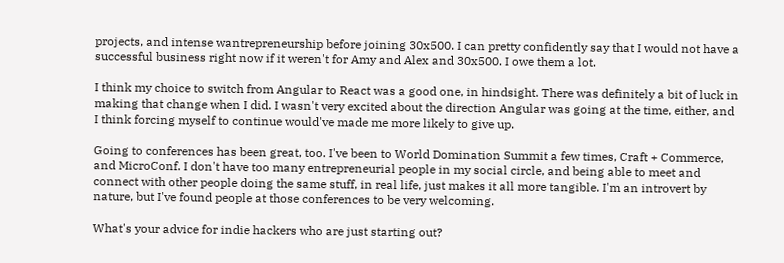projects, and intense wantrepreneurship before joining 30x500. I can pretty confidently say that I would not have a successful business right now if it weren't for Amy and Alex and 30x500. I owe them a lot.

I think my choice to switch from Angular to React was a good one, in hindsight. There was definitely a bit of luck in making that change when I did. I wasn't very excited about the direction Angular was going at the time, either, and I think forcing myself to continue would've made me more likely to give up.

Going to conferences has been great, too. I've been to World Domination Summit a few times, Craft + Commerce, and MicroConf. I don't have too many entrepreneurial people in my social circle, and being able to meet and connect with other people doing the same stuff, in real life, just makes it all more tangible. I'm an introvert by nature, but I've found people at those conferences to be very welcoming.

What's your advice for indie hackers who are just starting out?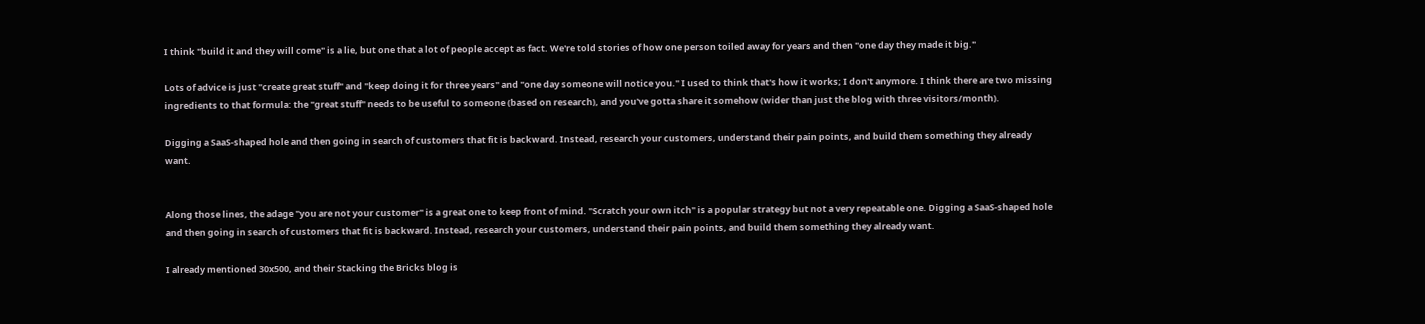I think "build it and they will come" is a lie, but one that a lot of people accept as fact. We're told stories of how one person toiled away for years and then "one day they made it big."

Lots of advice is just "create great stuff" and "keep doing it for three years" and "one day someone will notice you." I used to think that's how it works; I don't anymore. I think there are two missing ingredients to that formula: the "great stuff" needs to be useful to someone (based on research), and you've gotta share it somehow (wider than just the blog with three visitors/month).

Digging a SaaS-shaped hole and then going in search of customers that fit is backward. Instead, research your customers, understand their pain points, and build them something they already want.


Along those lines, the adage "you are not your customer" is a great one to keep front of mind. "Scratch your own itch" is a popular strategy but not a very repeatable one. Digging a SaaS-shaped hole and then going in search of customers that fit is backward. Instead, research your customers, understand their pain points, and build them something they already want.

I already mentioned 30x500, and their Stacking the Bricks blog is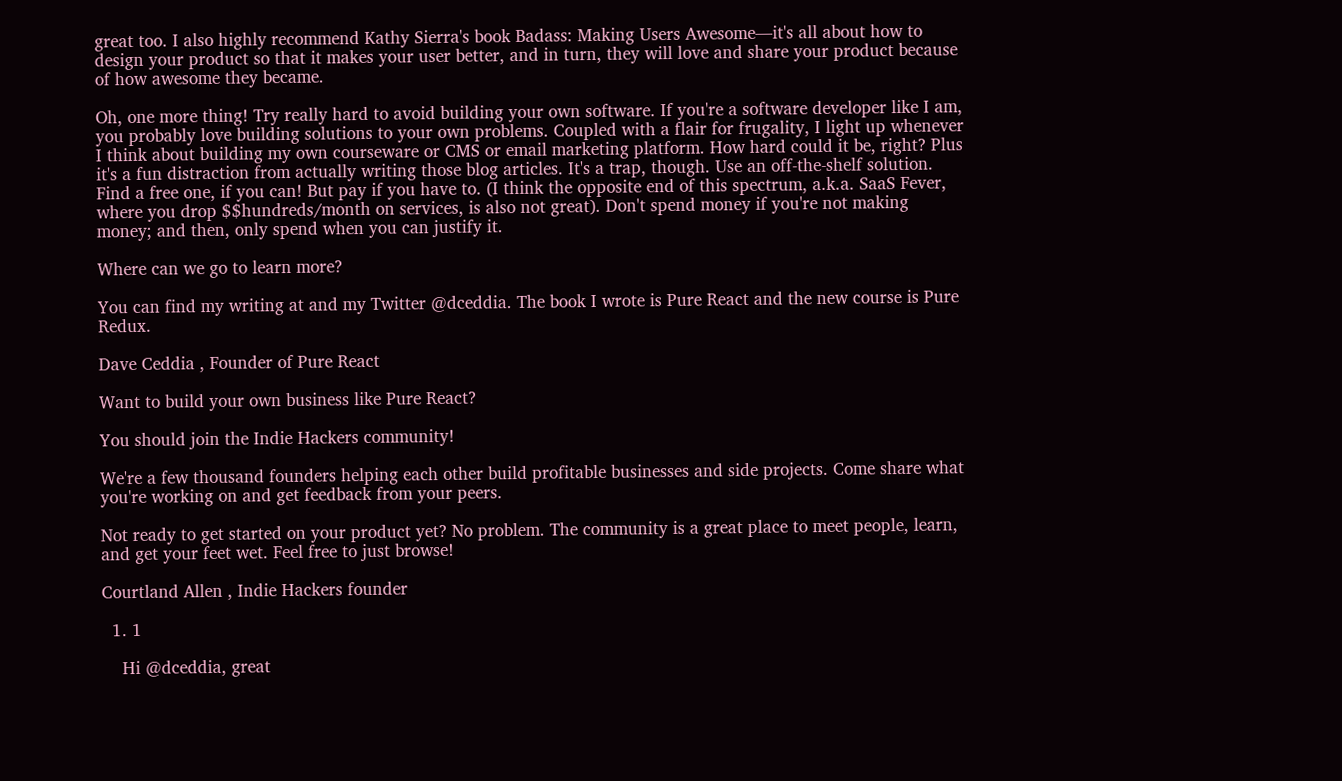great too. I also highly recommend Kathy Sierra's book Badass: Making Users Awesome—it's all about how to design your product so that it makes your user better, and in turn, they will love and share your product because of how awesome they became.

Oh, one more thing! Try really hard to avoid building your own software. If you're a software developer like I am, you probably love building solutions to your own problems. Coupled with a flair for frugality, I light up whenever I think about building my own courseware or CMS or email marketing platform. How hard could it be, right? Plus it's a fun distraction from actually writing those blog articles. It's a trap, though. Use an off-the-shelf solution. Find a free one, if you can! But pay if you have to. (I think the opposite end of this spectrum, a.k.a. SaaS Fever, where you drop $$hundreds/month on services, is also not great). Don't spend money if you're not making money; and then, only spend when you can justify it.

Where can we go to learn more?

You can find my writing at and my Twitter @dceddia. The book I wrote is Pure React and the new course is Pure Redux.

Dave Ceddia , Founder of Pure React

Want to build your own business like Pure React?

You should join the Indie Hackers community!

We're a few thousand founders helping each other build profitable businesses and side projects. Come share what you're working on and get feedback from your peers.

Not ready to get started on your product yet? No problem. The community is a great place to meet people, learn, and get your feet wet. Feel free to just browse!

Courtland Allen , Indie Hackers founder

  1. 1

    Hi @dceddia, great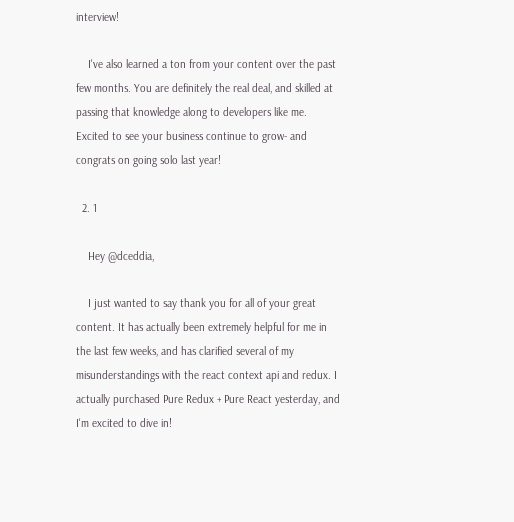interview!

    I've also learned a ton from your content over the past few months. You are definitely the real deal, and skilled at passing that knowledge along to developers like me. Excited to see your business continue to grow- and congrats on going solo last year!

  2. 1

    Hey @dceddia,

    I just wanted to say thank you for all of your great content. It has actually been extremely helpful for me in the last few weeks, and has clarified several of my misunderstandings with the react context api and redux. I actually purchased Pure Redux + Pure React yesterday, and I'm excited to dive in!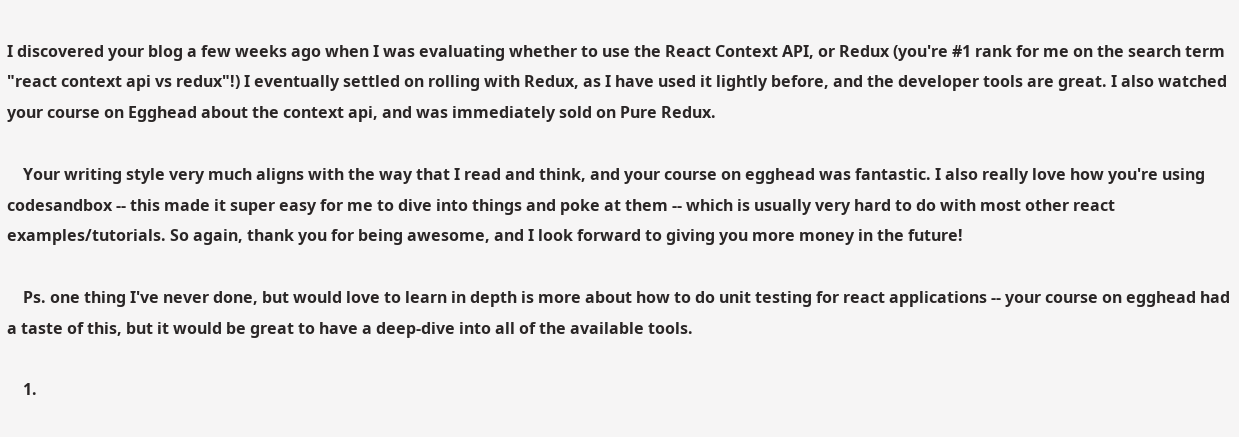I discovered your blog a few weeks ago when I was evaluating whether to use the React Context API, or Redux (you're #1 rank for me on the search term "react context api vs redux"!) I eventually settled on rolling with Redux, as I have used it lightly before, and the developer tools are great. I also watched your course on Egghead about the context api, and was immediately sold on Pure Redux.

    Your writing style very much aligns with the way that I read and think, and your course on egghead was fantastic. I also really love how you're using codesandbox -- this made it super easy for me to dive into things and poke at them -- which is usually very hard to do with most other react examples/tutorials. So again, thank you for being awesome, and I look forward to giving you more money in the future!

    Ps. one thing I've never done, but would love to learn in depth is more about how to do unit testing for react applications -- your course on egghead had a taste of this, but it would be great to have a deep-dive into all of the available tools.

    1.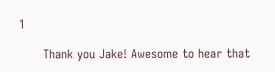1

      Thank you Jake! Awesome to hear that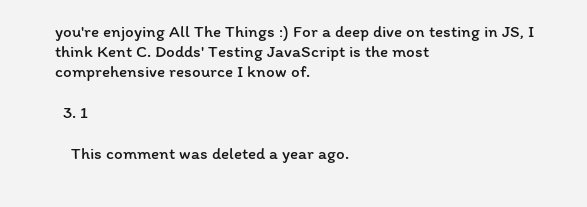you're enjoying All The Things :) For a deep dive on testing in JS, I think Kent C. Dodds' Testing JavaScript is the most comprehensive resource I know of.

  3. 1

    This comment was deleted a year ago.